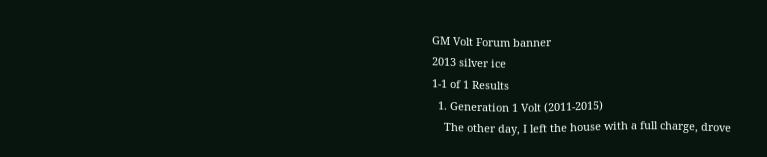GM Volt Forum banner
2013 silver ice
1-1 of 1 Results
  1. Generation 1 Volt (2011-2015)
    The other day, I left the house with a full charge, drove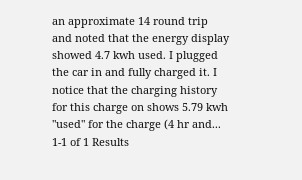an approximate 14 round trip and noted that the energy display showed 4.7 kwh used. I plugged the car in and fully charged it. I notice that the charging history for this charge on shows 5.79 kwh "used" for the charge (4 hr and...
1-1 of 1 Results